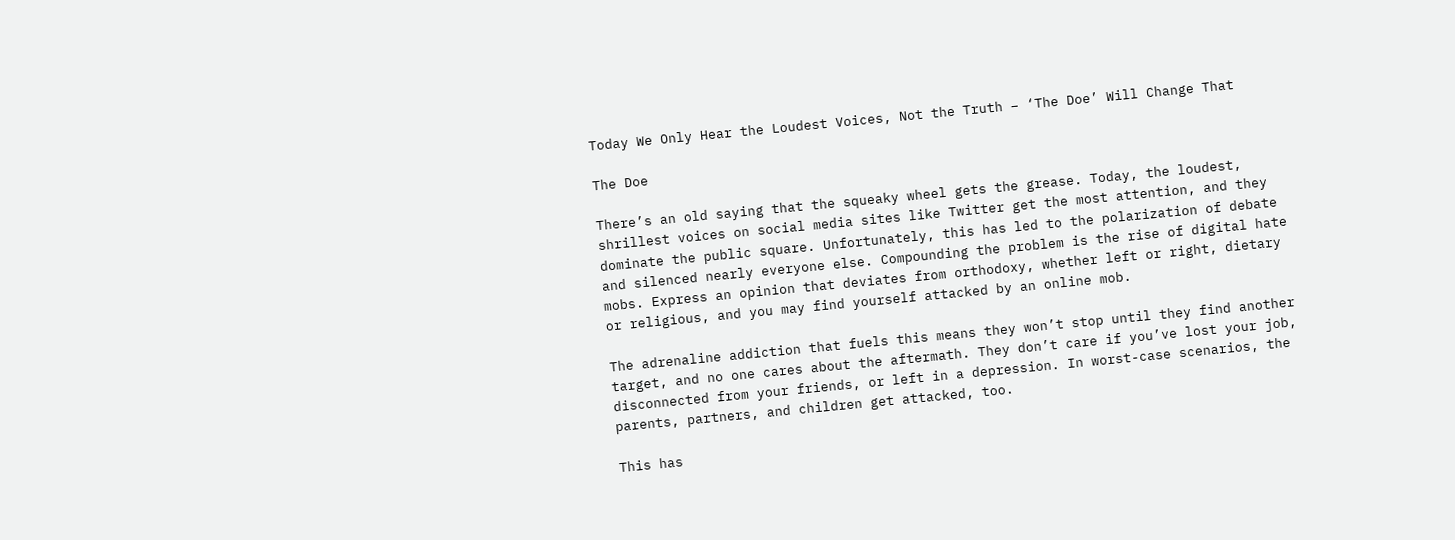Today We Only Hear the Loudest Voices, Not the Truth – ‘The Doe’ Will Change That

The Doe

There’s an old saying that the squeaky wheel gets the grease. Today, the loudest, shrillest voices on social media sites like Twitter get the most attention, and they dominate the public square. Unfortunately, this has led to the polarization of debate and silenced nearly everyone else. Compounding the problem is the rise of digital hate mobs. Express an opinion that deviates from orthodoxy, whether left or right, dietary or religious, and you may find yourself attacked by an online mob.

The adrenaline addiction that fuels this means they won’t stop until they find another target, and no one cares about the aftermath. They don’t care if you’ve lost your job, disconnected from your friends, or left in a depression. In worst-case scenarios, the parents, partners, and children get attacked, too.

This has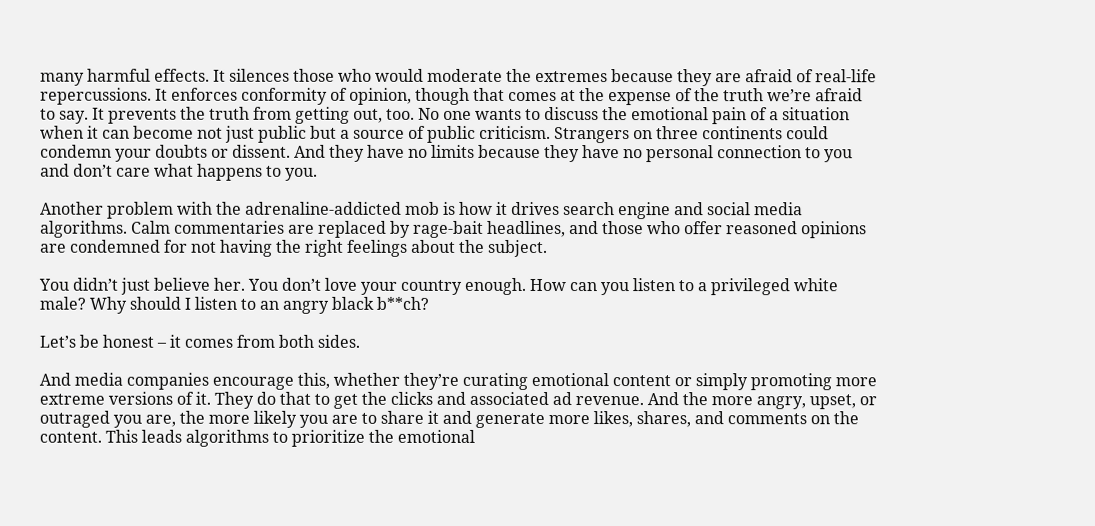many harmful effects. It silences those who would moderate the extremes because they are afraid of real-life repercussions. It enforces conformity of opinion, though that comes at the expense of the truth we’re afraid to say. It prevents the truth from getting out, too. No one wants to discuss the emotional pain of a situation when it can become not just public but a source of public criticism. Strangers on three continents could condemn your doubts or dissent. And they have no limits because they have no personal connection to you and don’t care what happens to you.

Another problem with the adrenaline-addicted mob is how it drives search engine and social media algorithms. Calm commentaries are replaced by rage-bait headlines, and those who offer reasoned opinions are condemned for not having the right feelings about the subject.

You didn’t just believe her. You don’t love your country enough. How can you listen to a privileged white male? Why should I listen to an angry black b**ch?

Let’s be honest – it comes from both sides.

And media companies encourage this, whether they’re curating emotional content or simply promoting more extreme versions of it. They do that to get the clicks and associated ad revenue. And the more angry, upset, or outraged you are, the more likely you are to share it and generate more likes, shares, and comments on the content. This leads algorithms to prioritize the emotional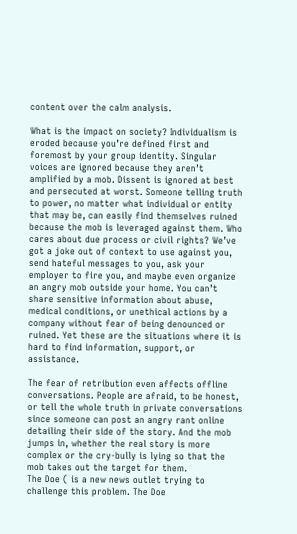content over the calm analysis.

What is the impact on society? Individualism is eroded because you’re defined first and foremost by your group identity. Singular voices are ignored because they aren’t amplified by a mob. Dissent is ignored at best and persecuted at worst. Someone telling truth to power, no matter what individual or entity that may be, can easily find themselves ruined because the mob is leveraged against them. Who cares about due process or civil rights? We’ve got a joke out of context to use against you, send hateful messages to you, ask your employer to fire you, and maybe even organize an angry mob outside your home. You can’t share sensitive information about abuse, medical conditions, or unethical actions by a company without fear of being denounced or ruined. Yet these are the situations where it is hard to find information, support, or assistance.

The fear of retribution even affects offline conversations. People are afraid, to be honest, or tell the whole truth in private conversations since someone can post an angry rant online detailing their side of the story. And the mob jumps in, whether the real story is more complex or the cry-bully is lying so that the mob takes out the target for them.
The Doe ( is a new news outlet trying to challenge this problem. The Doe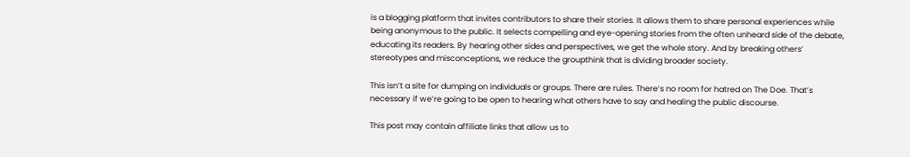is a blogging platform that invites contributors to share their stories. It allows them to share personal experiences while being anonymous to the public. It selects compelling and eye-opening stories from the often unheard side of the debate, educating its readers. By hearing other sides and perspectives, we get the whole story. And by breaking others’ stereotypes and misconceptions, we reduce the groupthink that is dividing broader society.

This isn’t a site for dumping on individuals or groups. There are rules. There’s no room for hatred on The Doe. That’s necessary if we’re going to be open to hearing what others have to say and healing the public discourse.

This post may contain affiliate links that allow us to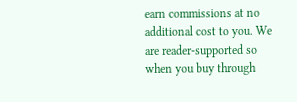earn commissions at no additional cost to you. We are reader-supported so when you buy through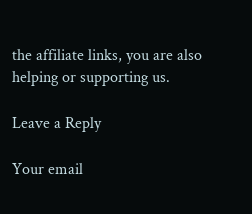the affiliate links, you are also helping or supporting us.

Leave a Reply

Your email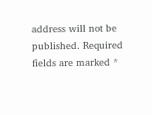address will not be published. Required fields are marked *